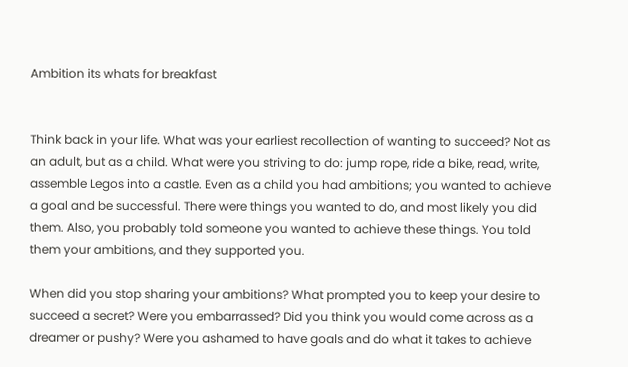Ambition its whats for breakfast


Think back in your life. What was your earliest recollection of wanting to succeed? Not as an adult, but as a child. What were you striving to do: jump rope, ride a bike, read, write, assemble Legos into a castle. Even as a child you had ambitions; you wanted to achieve a goal and be successful. There were things you wanted to do, and most likely you did them. Also, you probably told someone you wanted to achieve these things. You told them your ambitions, and they supported you.

When did you stop sharing your ambitions? What prompted you to keep your desire to succeed a secret? Were you embarrassed? Did you think you would come across as a dreamer or pushy? Were you ashamed to have goals and do what it takes to achieve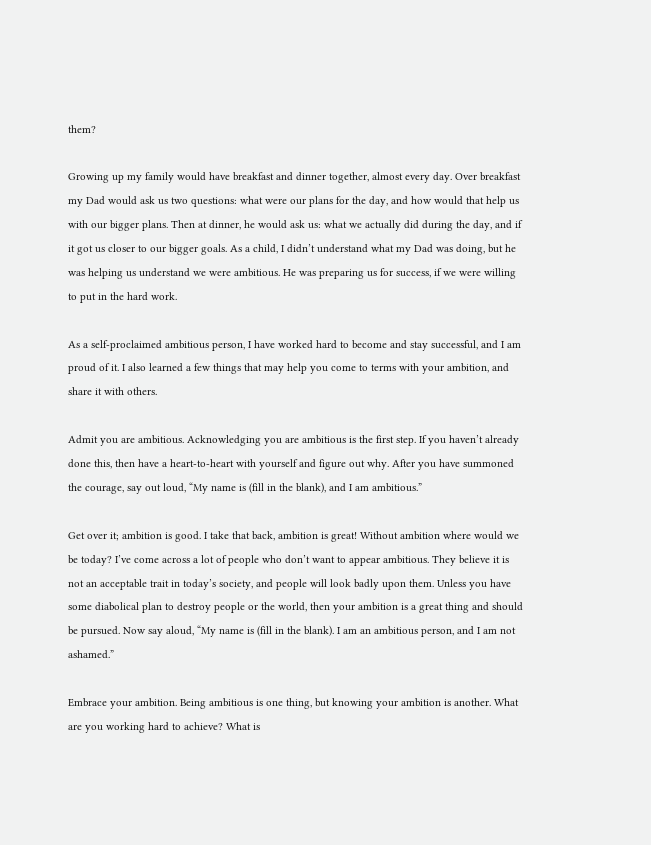them?

Growing up my family would have breakfast and dinner together, almost every day. Over breakfast my Dad would ask us two questions: what were our plans for the day, and how would that help us with our bigger plans. Then at dinner, he would ask us: what we actually did during the day, and if it got us closer to our bigger goals. As a child, I didn’t understand what my Dad was doing, but he was helping us understand we were ambitious. He was preparing us for success, if we were willing to put in the hard work.

As a self-proclaimed ambitious person, I have worked hard to become and stay successful, and I am proud of it. I also learned a few things that may help you come to terms with your ambition, and share it with others.

Admit you are ambitious. Acknowledging you are ambitious is the first step. If you haven’t already done this, then have a heart-to-heart with yourself and figure out why. After you have summoned the courage, say out loud, “My name is (fill in the blank), and I am ambitious.”

Get over it; ambition is good. I take that back, ambition is great! Without ambition where would we be today? I’ve come across a lot of people who don’t want to appear ambitious. They believe it is not an acceptable trait in today’s society, and people will look badly upon them. Unless you have some diabolical plan to destroy people or the world, then your ambition is a great thing and should be pursued. Now say aloud, “My name is (fill in the blank). I am an ambitious person, and I am not ashamed.”

Embrace your ambition. Being ambitious is one thing, but knowing your ambition is another. What are you working hard to achieve? What is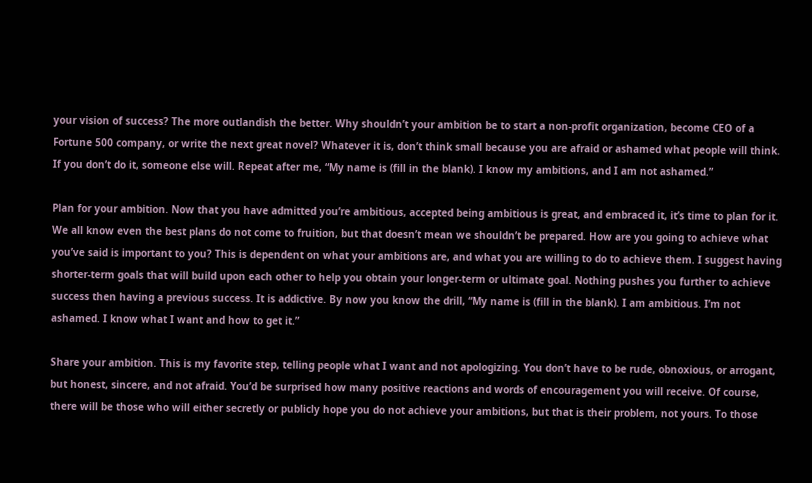your vision of success? The more outlandish the better. Why shouldn’t your ambition be to start a non-profit organization, become CEO of a Fortune 500 company, or write the next great novel? Whatever it is, don’t think small because you are afraid or ashamed what people will think. If you don’t do it, someone else will. Repeat after me, “My name is (fill in the blank). I know my ambitions, and I am not ashamed.”

Plan for your ambition. Now that you have admitted you’re ambitious, accepted being ambitious is great, and embraced it, it’s time to plan for it. We all know even the best plans do not come to fruition, but that doesn’t mean we shouldn’t be prepared. How are you going to achieve what you’ve said is important to you? This is dependent on what your ambitions are, and what you are willing to do to achieve them. I suggest having shorter-term goals that will build upon each other to help you obtain your longer-term or ultimate goal. Nothing pushes you further to achieve success then having a previous success. It is addictive. By now you know the drill, “My name is (fill in the blank). I am ambitious. I’m not ashamed. I know what I want and how to get it.”

Share your ambition. This is my favorite step, telling people what I want and not apologizing. You don’t have to be rude, obnoxious, or arrogant, but honest, sincere, and not afraid. You’d be surprised how many positive reactions and words of encouragement you will receive. Of course, there will be those who will either secretly or publicly hope you do not achieve your ambitions, but that is their problem, not yours. To those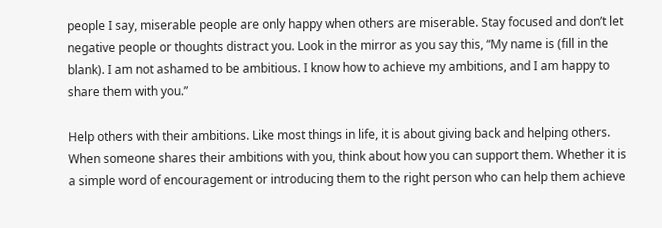people I say, miserable people are only happy when others are miserable. Stay focused and don’t let negative people or thoughts distract you. Look in the mirror as you say this, “My name is (fill in the blank). I am not ashamed to be ambitious. I know how to achieve my ambitions, and I am happy to share them with you.”

Help others with their ambitions. Like most things in life, it is about giving back and helping others. When someone shares their ambitions with you, think about how you can support them. Whether it is a simple word of encouragement or introducing them to the right person who can help them achieve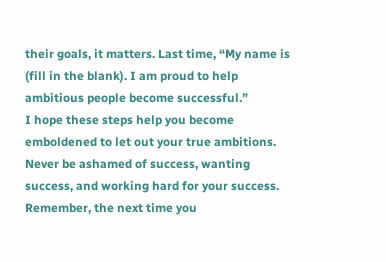their goals, it matters. Last time, “My name is (fill in the blank). I am proud to help ambitious people become successful.”
I hope these steps help you become emboldened to let out your true ambitions. Never be ashamed of success, wanting success, and working hard for your success. Remember, the next time you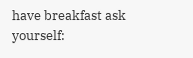have breakfast ask yourself: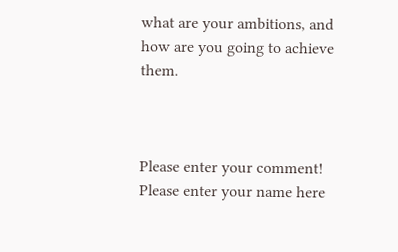what are your ambitions, and how are you going to achieve them.



Please enter your comment!
Please enter your name here